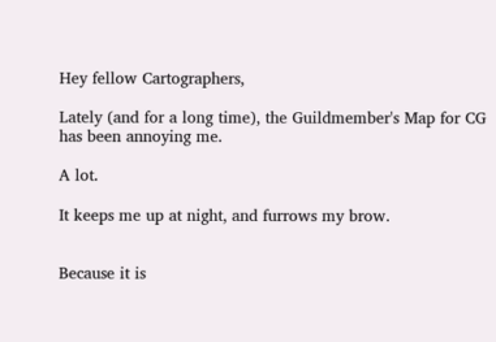Hey fellow Cartographers,

Lately (and for a long time), the Guildmember's Map for CG has been annoying me.

A lot.

It keeps me up at night, and furrows my brow.


Because it is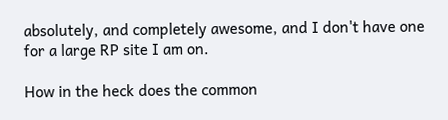absolutely, and completely awesome, and I don't have one for a large RP site I am on.

How in the heck does the common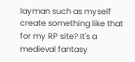layman such as myself create something like that for my RP site? It's a medieval fantasy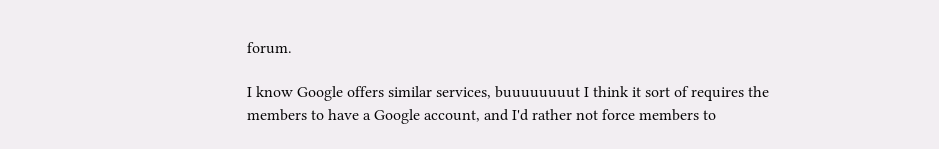forum.

I know Google offers similar services, buuuuuuuut I think it sort of requires the members to have a Google account, and I'd rather not force members to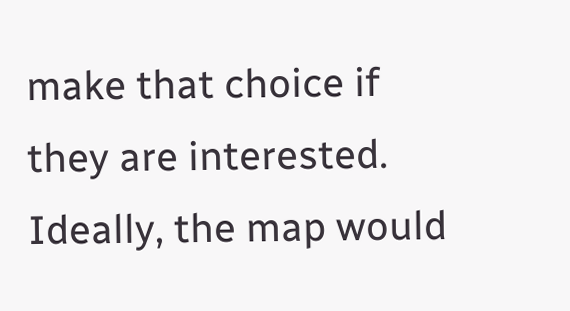make that choice if they are interested. Ideally, the map would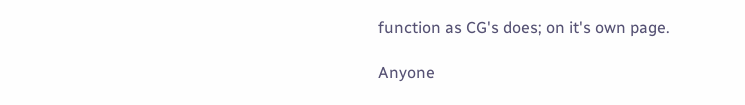function as CG's does; on it's own page.

Anyone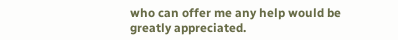who can offer me any help would be greatly appreciated.